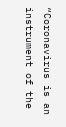“Coronavirus is an instrument of the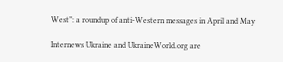West”: a roundup of anti-Western messages in April and May

Internews Ukraine and UkraineWorld.org are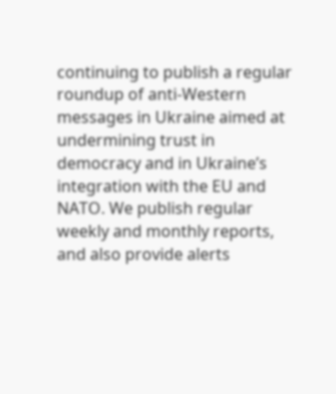continuing to publish a regular roundup of anti-Western messages in Ukraine aimed at undermining trust in democracy and in Ukraine’s integration with the EU and NATO. We publish regular weekly and monthly reports, and also provide alerts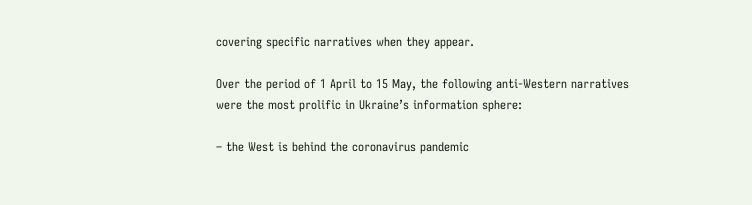covering specific narratives when they appear.

Over the period of 1 April to 15 May, the following anti-Western narratives were the most prolific in Ukraine’s information sphere:

– the West is behind the coronavirus pandemic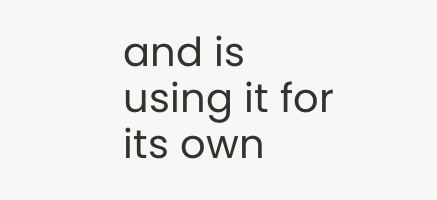and is using it for its own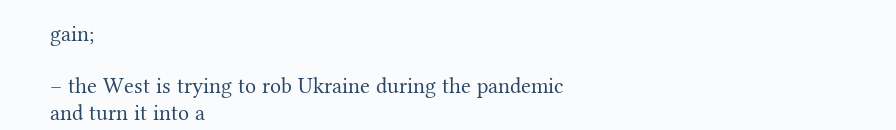gain;

– the West is trying to rob Ukraine during the pandemic and turn it into a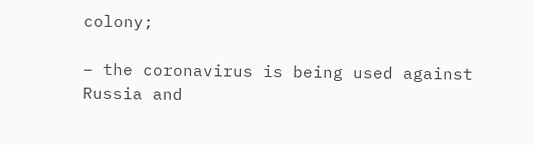colony;

– the coronavirus is being used against Russia and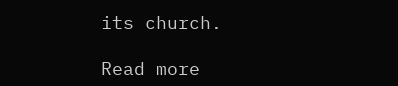its church.

Read more